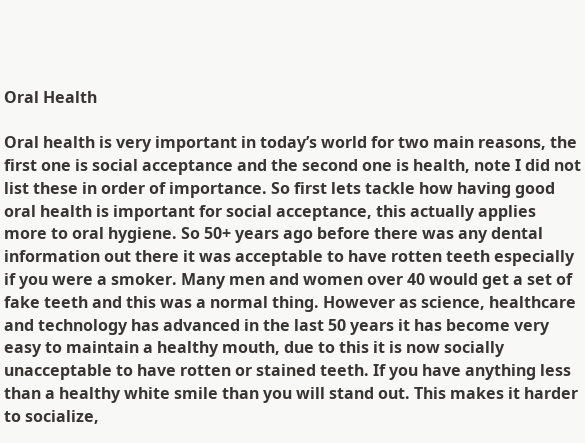Oral Health

Oral health is very important in today’s world for two main reasons, the first one is social acceptance and the second one is health, note I did not list these in order of importance. So first lets tackle how having good oral health is important for social acceptance, this actually applies more to oral hygiene. So 50+ years ago before there was any dental information out there it was acceptable to have rotten teeth especially if you were a smoker. Many men and women over 40 would get a set of fake teeth and this was a normal thing. However as science, healthcare and technology has advanced in the last 50 years it has become very easy to maintain a healthy mouth, due to this it is now socially unacceptable to have rotten or stained teeth. If you have anything less than a healthy white smile than you will stand out. This makes it harder to socialize,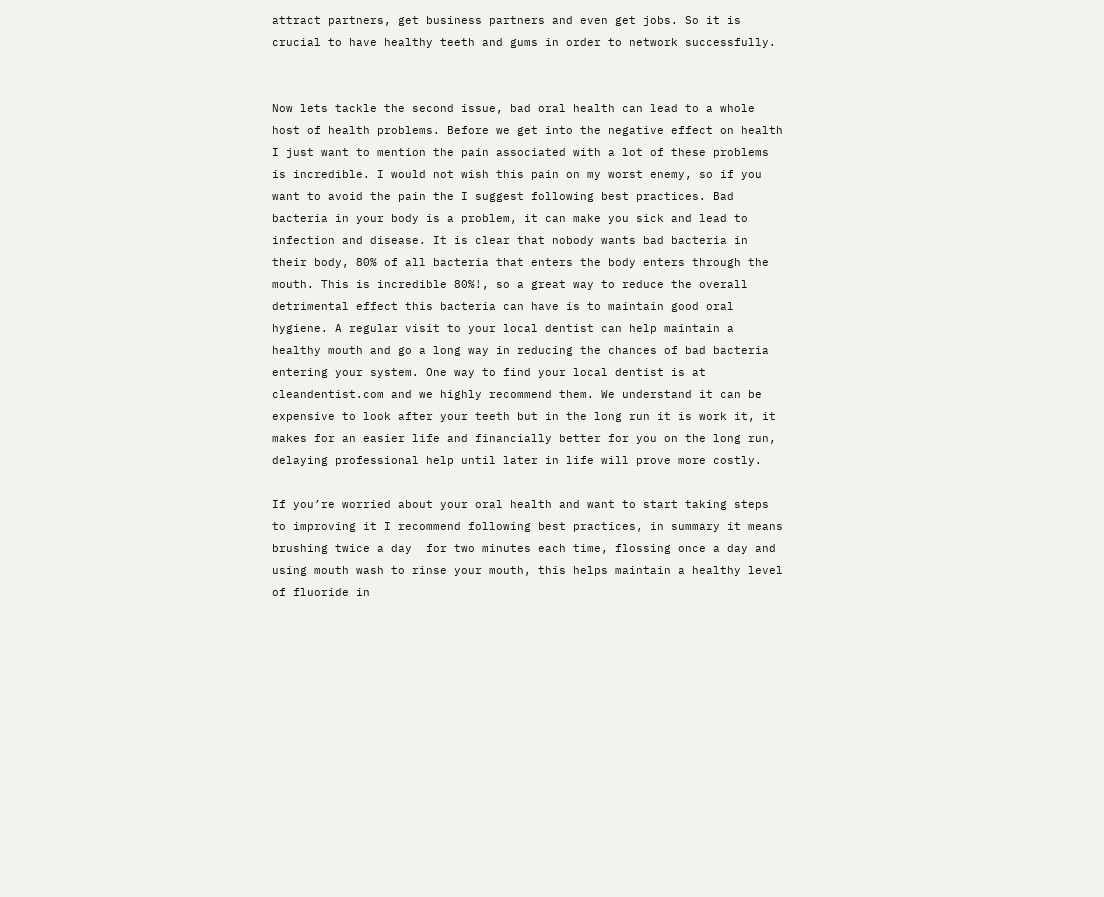attract partners, get business partners and even get jobs. So it is crucial to have healthy teeth and gums in order to network successfully.


Now lets tackle the second issue, bad oral health can lead to a whole host of health problems. Before we get into the negative effect on health I just want to mention the pain associated with a lot of these problems is incredible. I would not wish this pain on my worst enemy, so if you want to avoid the pain the I suggest following best practices. Bad bacteria in your body is a problem, it can make you sick and lead to infection and disease. It is clear that nobody wants bad bacteria in their body, 80% of all bacteria that enters the body enters through the mouth. This is incredible 80%!, so a great way to reduce the overall detrimental effect this bacteria can have is to maintain good oral hygiene. A regular visit to your local dentist can help maintain a healthy mouth and go a long way in reducing the chances of bad bacteria entering your system. One way to find your local dentist is at cleandentist.com and we highly recommend them. We understand it can be expensive to look after your teeth but in the long run it is work it, it makes for an easier life and financially better for you on the long run, delaying professional help until later in life will prove more costly.

If you’re worried about your oral health and want to start taking steps to improving it I recommend following best practices, in summary it means brushing twice a day  for two minutes each time, flossing once a day and using mouth wash to rinse your mouth, this helps maintain a healthy level of fluoride in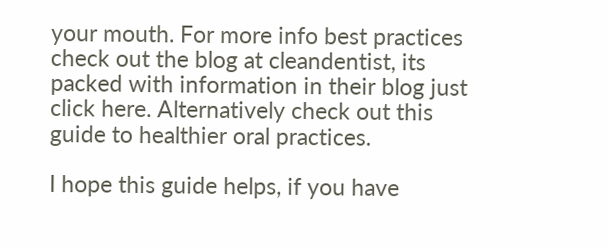your mouth. For more info best practices check out the blog at cleandentist, its packed with information in their blog just click here. Alternatively check out this guide to healthier oral practices.

I hope this guide helps, if you have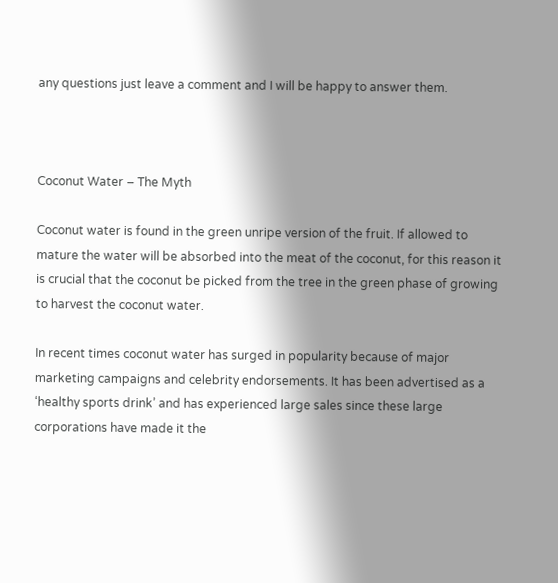any questions just leave a comment and I will be happy to answer them.



Coconut Water – The Myth

Coconut water is found in the green unripe version of the fruit. If allowed to mature the water will be absorbed into the meat of the coconut, for this reason it is crucial that the coconut be picked from the tree in the green phase of growing to harvest the coconut water.

In recent times coconut water has surged in popularity because of major marketing campaigns and celebrity endorsements. It has been advertised as a ‘healthy sports drink’ and has experienced large sales since these large corporations have made it the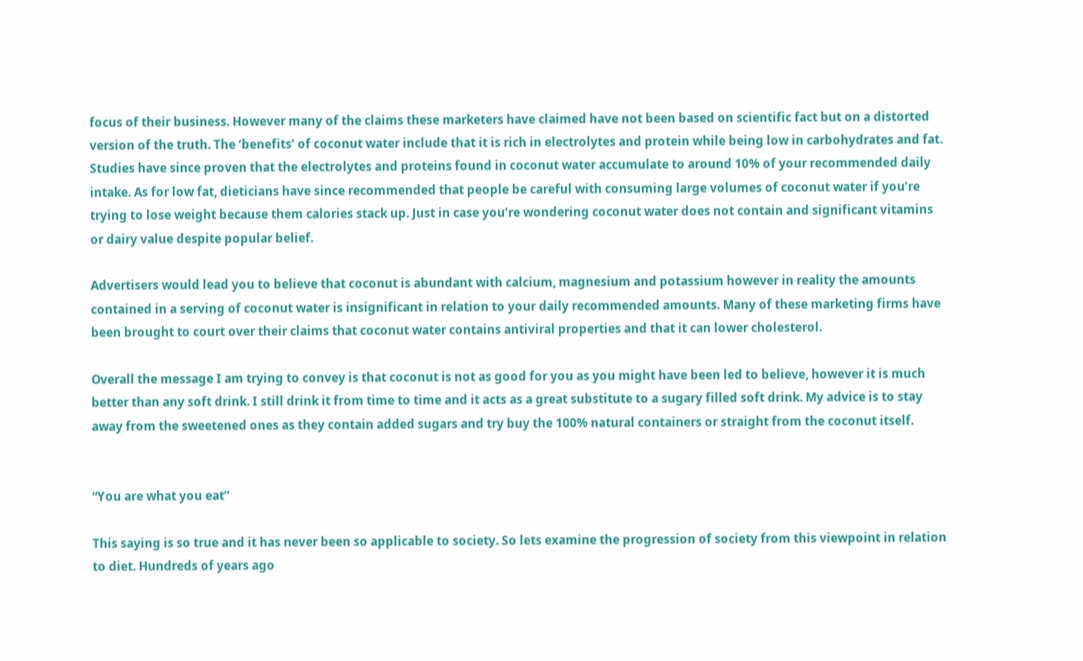focus of their business. However many of the claims these marketers have claimed have not been based on scientific fact but on a distorted version of the truth. The ‘benefits’ of coconut water include that it is rich in electrolytes and protein while being low in carbohydrates and fat. Studies have since proven that the electrolytes and proteins found in coconut water accumulate to around 10% of your recommended daily intake. As for low fat, dieticians have since recommended that people be careful with consuming large volumes of coconut water if you’re trying to lose weight because them calories stack up. Just in case you’re wondering coconut water does not contain and significant vitamins or dairy value despite popular belief.

Advertisers would lead you to believe that coconut is abundant with calcium, magnesium and potassium however in reality the amounts contained in a serving of coconut water is insignificant in relation to your daily recommended amounts. Many of these marketing firms have been brought to court over their claims that coconut water contains antiviral properties and that it can lower cholesterol.

Overall the message I am trying to convey is that coconut is not as good for you as you might have been led to believe, however it is much better than any soft drink. I still drink it from time to time and it acts as a great substitute to a sugary filled soft drink. My advice is to stay away from the sweetened ones as they contain added sugars and try buy the 100% natural containers or straight from the coconut itself.


“You are what you eat”

This saying is so true and it has never been so applicable to society. So lets examine the progression of society from this viewpoint in relation to diet. Hundreds of years ago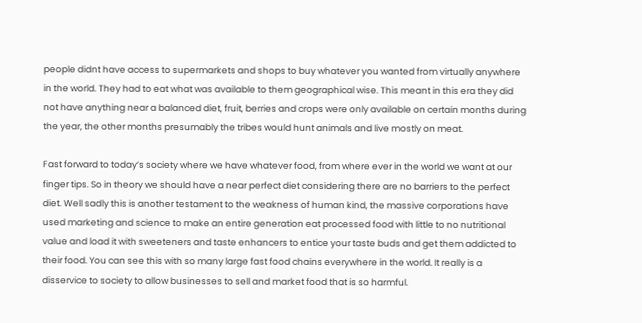people didnt have access to supermarkets and shops to buy whatever you wanted from virtually anywhere in the world. They had to eat what was available to them geographical wise. This meant in this era they did not have anything near a balanced diet, fruit, berries and crops were only available on certain months during the year, the other months presumably the tribes would hunt animals and live mostly on meat.

Fast forward to today’s society where we have whatever food, from where ever in the world we want at our finger tips. So in theory we should have a near perfect diet considering there are no barriers to the perfect diet. Well sadly this is another testament to the weakness of human kind, the massive corporations have used marketing and science to make an entire generation eat processed food with little to no nutritional value and load it with sweeteners and taste enhancers to entice your taste buds and get them addicted to their food. You can see this with so many large fast food chains everywhere in the world. It really is a disservice to society to allow businesses to sell and market food that is so harmful.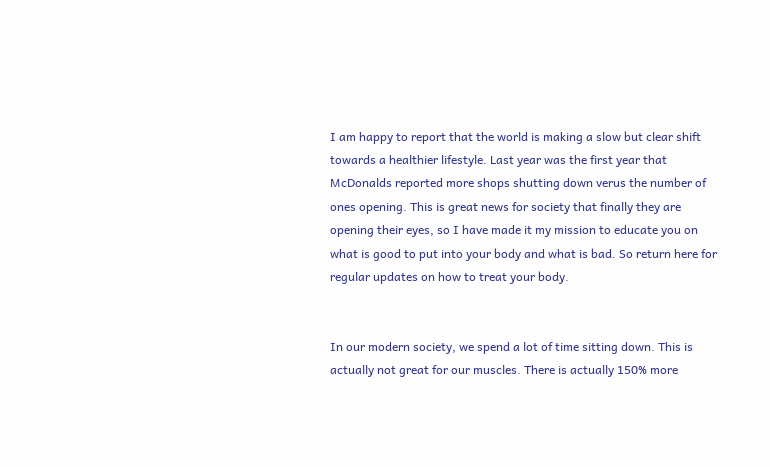I am happy to report that the world is making a slow but clear shift towards a healthier lifestyle. Last year was the first year that McDonalds reported more shops shutting down verus the number of ones opening. This is great news for society that finally they are opening their eyes, so I have made it my mission to educate you on what is good to put into your body and what is bad. So return here for regular updates on how to treat your body.


In our modern society, we spend a lot of time sitting down. This is actually not great for our muscles. There is actually 150% more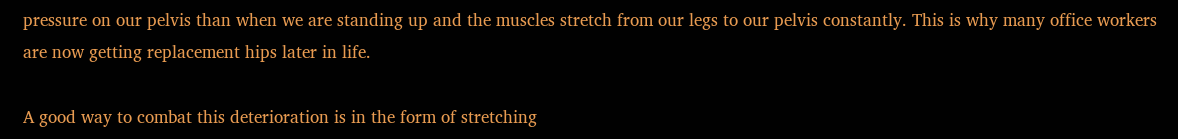pressure on our pelvis than when we are standing up and the muscles stretch from our legs to our pelvis constantly. This is why many office workers are now getting replacement hips later in life.

A good way to combat this deterioration is in the form of stretching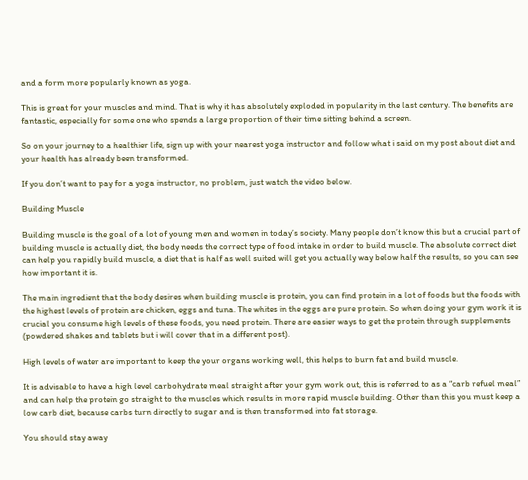and a form more popularly known as yoga.

This is great for your muscles and mind. That is why it has absolutely exploded in popularity in the last century. The benefits are fantastic, especially for some one who spends a large proportion of their time sitting behind a screen.

So on your journey to a healthier life, sign up with your nearest yoga instructor and follow what i said on my post about diet and your health has already been transformed.

If you don’t want to pay for a yoga instructor, no problem, just watch the video below.

Building Muscle

Building muscle is the goal of a lot of young men and women in today’s society. Many people don’t know this but a crucial part of building muscle is actually diet, the body needs the correct type of food intake in order to build muscle. The absolute correct diet can help you rapidly build muscle, a diet that is half as well suited will get you actually way below half the results, so you can see how important it is.

The main ingredient that the body desires when building muscle is protein, you can find protein in a lot of foods but the foods with the highest levels of protein are chicken, eggs and tuna. The whites in the eggs are pure protein. So when doing your gym work it is crucial you consume high levels of these foods, you need protein. There are easier ways to get the protein through supplements (powdered shakes and tablets but i will cover that in a different post).

High levels of water are important to keep the your organs working well, this helps to burn fat and build muscle.

It is advisable to have a high level carbohydrate meal straight after your gym work out, this is referred to as a “carb refuel meal” and can help the protein go straight to the muscles which results in more rapid muscle building. Other than this you must keep a low carb diet, because carbs turn directly to sugar and is then transformed into fat storage.

You should stay away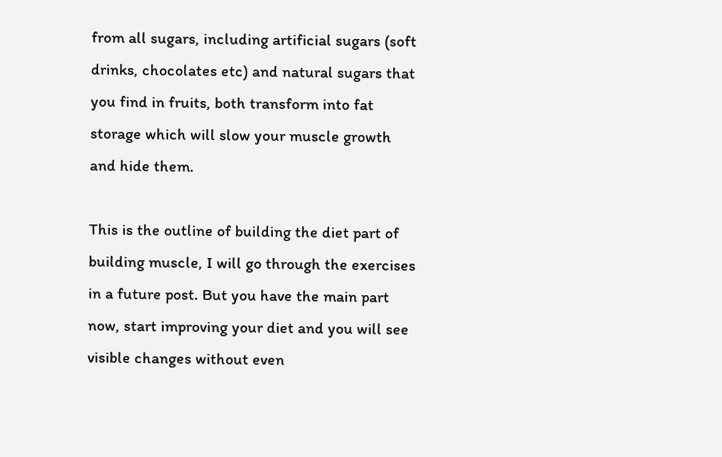from all sugars, including artificial sugars (soft drinks, chocolates etc) and natural sugars that you find in fruits, both transform into fat storage which will slow your muscle growth and hide them.

This is the outline of building the diet part of building muscle, I will go through the exercises in a future post. But you have the main part now, start improving your diet and you will see visible changes without even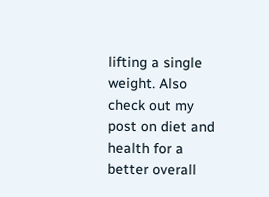lifting a single weight. Also check out my post on diet and health for a better overall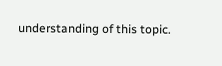understanding of this topic.